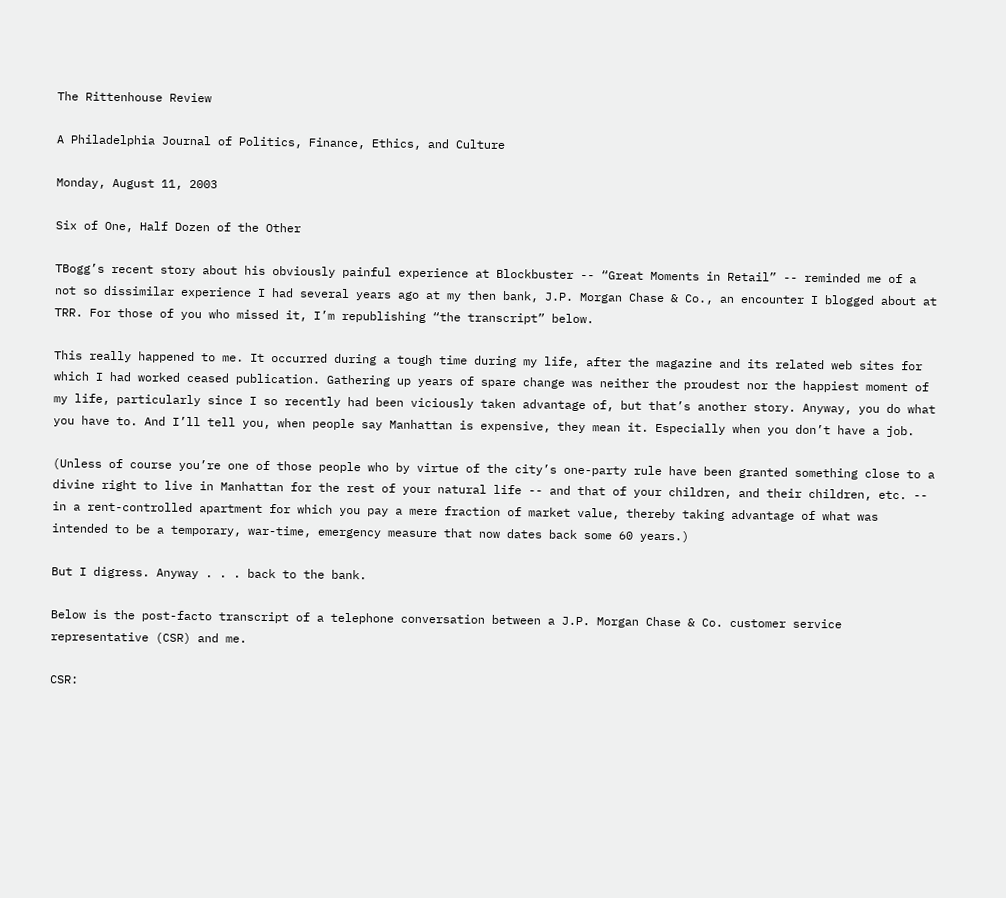The Rittenhouse Review

A Philadelphia Journal of Politics, Finance, Ethics, and Culture

Monday, August 11, 2003

Six of One, Half Dozen of the Other

TBogg’s recent story about his obviously painful experience at Blockbuster -- “Great Moments in Retail” -- reminded me of a not so dissimilar experience I had several years ago at my then bank, J.P. Morgan Chase & Co., an encounter I blogged about at TRR. For those of you who missed it, I’m republishing “the transcript” below.

This really happened to me. It occurred during a tough time during my life, after the magazine and its related web sites for which I had worked ceased publication. Gathering up years of spare change was neither the proudest nor the happiest moment of my life, particularly since I so recently had been viciously taken advantage of, but that’s another story. Anyway, you do what you have to. And I’ll tell you, when people say Manhattan is expensive, they mean it. Especially when you don’t have a job.

(Unless of course you’re one of those people who by virtue of the city’s one-party rule have been granted something close to a divine right to live in Manhattan for the rest of your natural life -- and that of your children, and their children, etc. -- in a rent-controlled apartment for which you pay a mere fraction of market value, thereby taking advantage of what was intended to be a temporary, war-time, emergency measure that now dates back some 60 years.)

But I digress. Anyway . . . back to the bank.

Below is the post-facto transcript of a telephone conversation between a J.P. Morgan Chase & Co. customer service representative (CSR) and me.

CSR: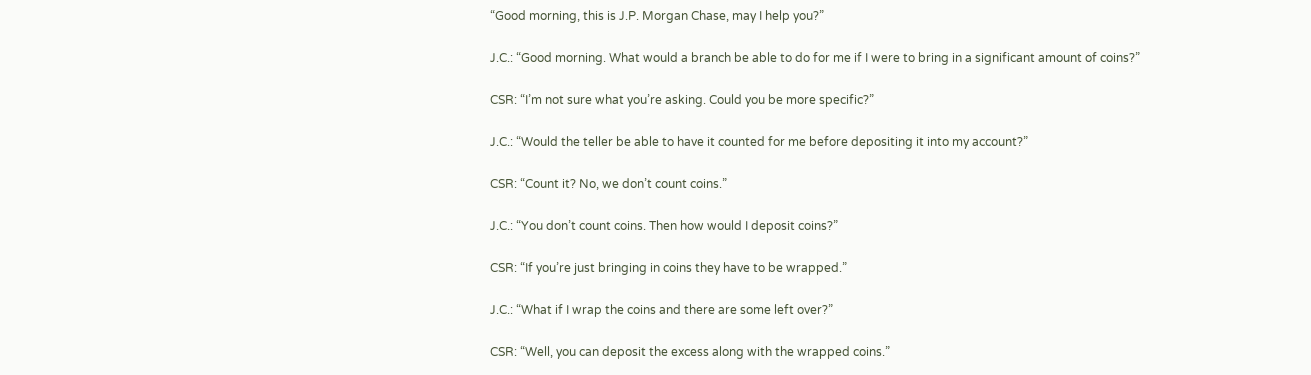“Good morning, this is J.P. Morgan Chase, may I help you?”

J.C.: “Good morning. What would a branch be able to do for me if I were to bring in a significant amount of coins?”

CSR: “I’m not sure what you’re asking. Could you be more specific?”

J.C.: “Would the teller be able to have it counted for me before depositing it into my account?”

CSR: “Count it? No, we don’t count coins.”

J.C.: “You don’t count coins. Then how would I deposit coins?”

CSR: “If you’re just bringing in coins they have to be wrapped.”

J.C.: “What if I wrap the coins and there are some left over?”

CSR: “Well, you can deposit the excess along with the wrapped coins.”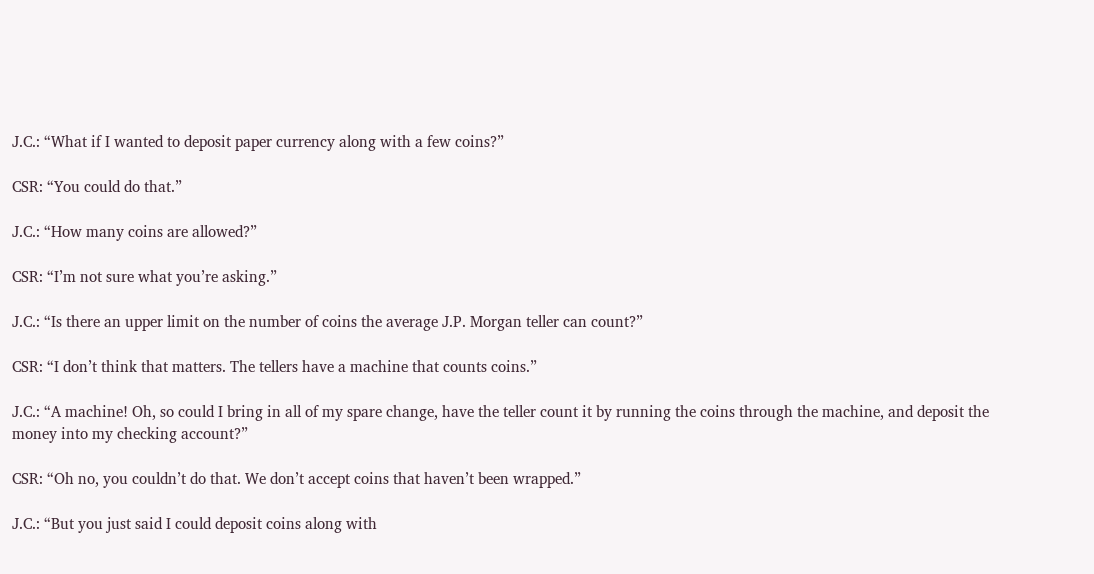J.C.: “What if I wanted to deposit paper currency along with a few coins?”

CSR: “You could do that.”

J.C.: “How many coins are allowed?”

CSR: “I’m not sure what you’re asking.”

J.C.: “Is there an upper limit on the number of coins the average J.P. Morgan teller can count?”

CSR: “I don’t think that matters. The tellers have a machine that counts coins.”

J.C.: “A machine! Oh, so could I bring in all of my spare change, have the teller count it by running the coins through the machine, and deposit the money into my checking account?”

CSR: “Oh no, you couldn’t do that. We don’t accept coins that haven’t been wrapped.”

J.C.: “But you just said I could deposit coins along with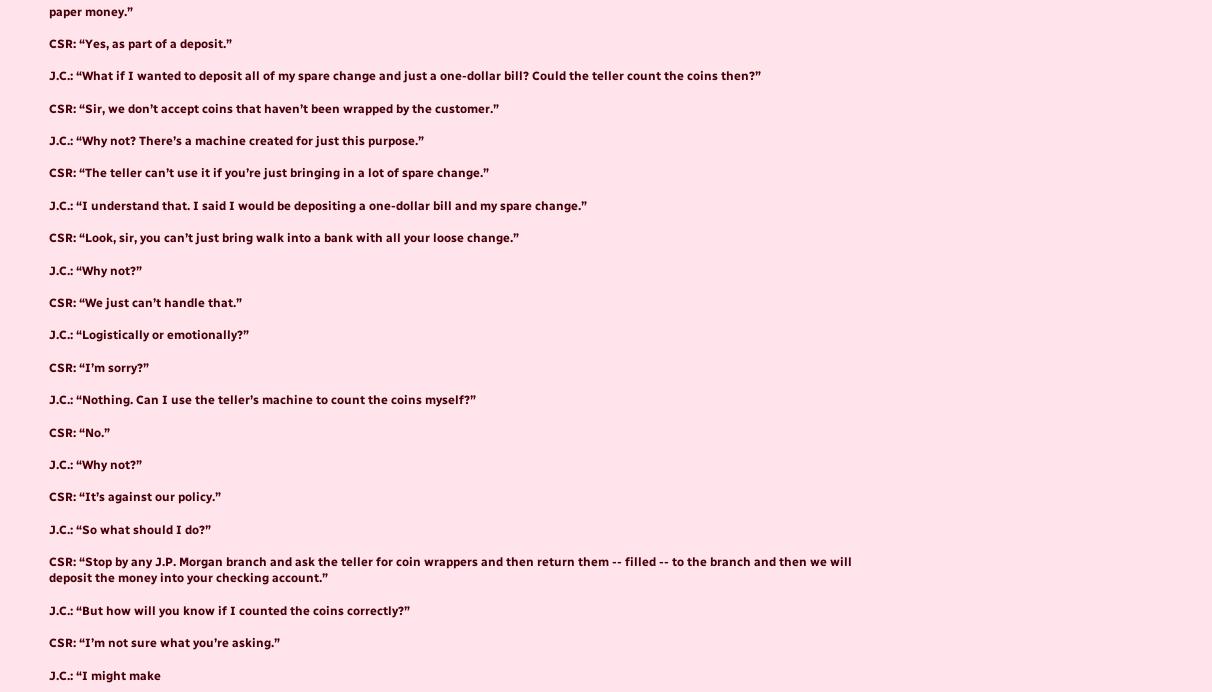paper money.”

CSR: “Yes, as part of a deposit.”

J.C.: “What if I wanted to deposit all of my spare change and just a one-dollar bill? Could the teller count the coins then?”

CSR: “Sir, we don’t accept coins that haven’t been wrapped by the customer.”

J.C.: “Why not? There’s a machine created for just this purpose.”

CSR: “The teller can’t use it if you’re just bringing in a lot of spare change.”

J.C.: “I understand that. I said I would be depositing a one-dollar bill and my spare change.”

CSR: “Look, sir, you can’t just bring walk into a bank with all your loose change.”

J.C.: “Why not?”

CSR: “We just can’t handle that.”

J.C.: “Logistically or emotionally?”

CSR: “I’m sorry?”

J.C.: “Nothing. Can I use the teller’s machine to count the coins myself?”

CSR: “No.”

J.C.: “Why not?”

CSR: “It’s against our policy.”

J.C.: “So what should I do?”

CSR: “Stop by any J.P. Morgan branch and ask the teller for coin wrappers and then return them -- filled -- to the branch and then we will deposit the money into your checking account.”

J.C.: “But how will you know if I counted the coins correctly?”

CSR: “I’m not sure what you’re asking.”

J.C.: “I might make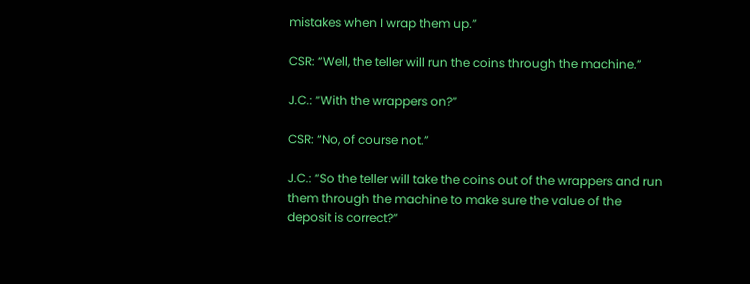mistakes when I wrap them up.”

CSR: “Well, the teller will run the coins through the machine.”

J.C.: “With the wrappers on?”

CSR: “No, of course not.”

J.C.: “So the teller will take the coins out of the wrappers and run them through the machine to make sure the value of the deposit is correct?”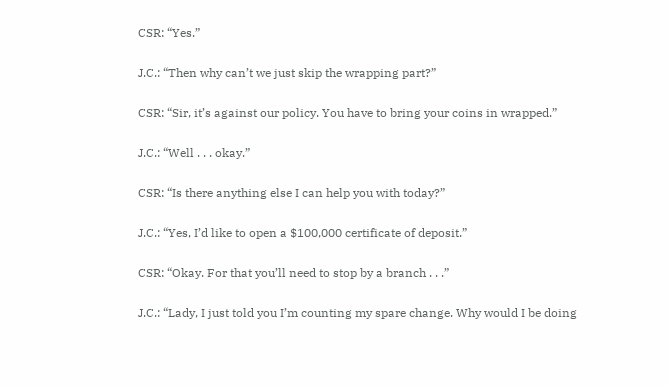CSR: “Yes.”

J.C.: “Then why can’t we just skip the wrapping part?”

CSR: “Sir, it’s against our policy. You have to bring your coins in wrapped.”

J.C.: “Well . . . okay.”

CSR: “Is there anything else I can help you with today?”

J.C.: “Yes, I’d like to open a $100,000 certificate of deposit.”

CSR: “Okay. For that you’ll need to stop by a branch . . .”

J.C.: “Lady, I just told you I’m counting my spare change. Why would I be doing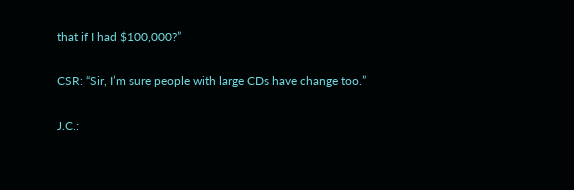that if I had $100,000?”

CSR: “Sir, I’m sure people with large CDs have change too.”

J.C.: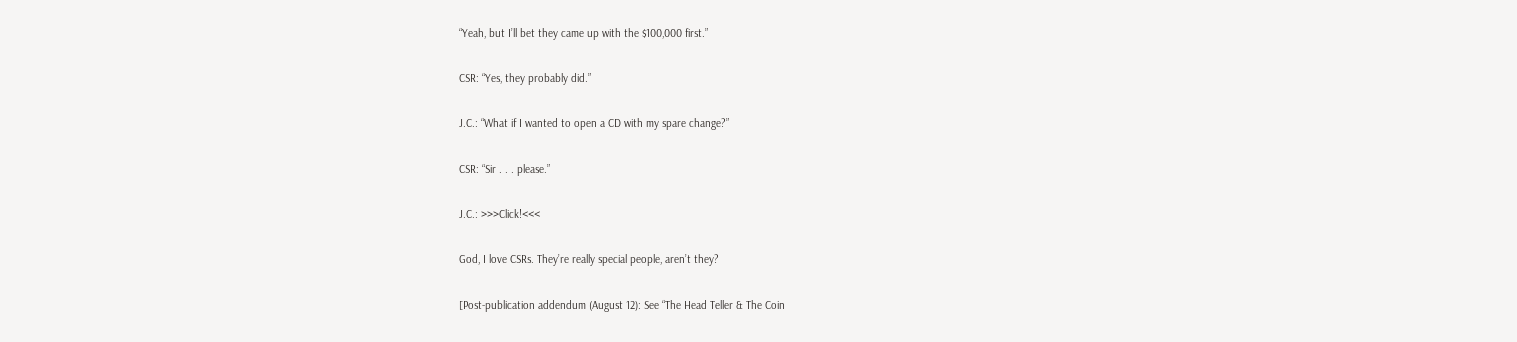“Yeah, but I’ll bet they came up with the $100,000 first.”

CSR: “Yes, they probably did.”

J.C.: “What if I wanted to open a CD with my spare change?”

CSR: “Sir . . . please.”

J.C.: >>>Click!<<<

God, I love CSRs. They’re really special people, aren’t they?

[Post-publication addendum (August 12): See “The Head Teller & The Coin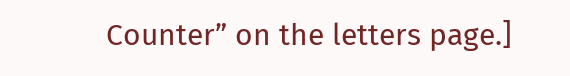Counter” on the letters page.]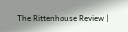The Rittenhouse Review |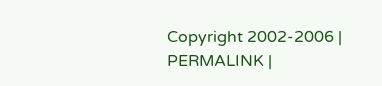Copyright 2002-2006 | PERMALINK |